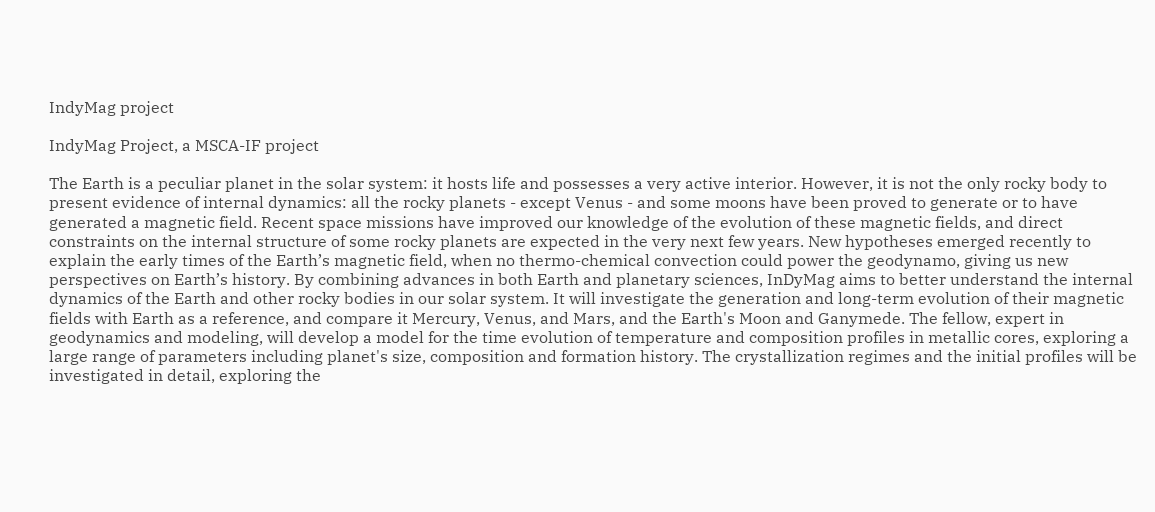IndyMag project

IndyMag Project, a MSCA-IF project

The Earth is a peculiar planet in the solar system: it hosts life and possesses a very active interior. However, it is not the only rocky body to present evidence of internal dynamics: all the rocky planets - except Venus - and some moons have been proved to generate or to have generated a magnetic field. Recent space missions have improved our knowledge of the evolution of these magnetic fields, and direct constraints on the internal structure of some rocky planets are expected in the very next few years. New hypotheses emerged recently to explain the early times of the Earth’s magnetic field, when no thermo-chemical convection could power the geodynamo, giving us new perspectives on Earth’s history. By combining advances in both Earth and planetary sciences, InDyMag aims to better understand the internal dynamics of the Earth and other rocky bodies in our solar system. It will investigate the generation and long-term evolution of their magnetic fields with Earth as a reference, and compare it Mercury, Venus, and Mars, and the Earth's Moon and Ganymede. The fellow, expert in geodynamics and modeling, will develop a model for the time evolution of temperature and composition profiles in metallic cores, exploring a large range of parameters including planet's size, composition and formation history. The crystallization regimes and the initial profiles will be investigated in detail, exploring the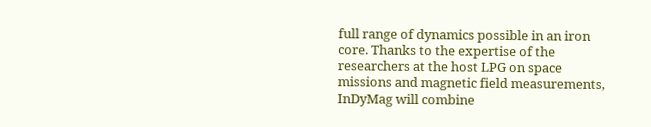full range of dynamics possible in an iron core. Thanks to the expertise of the researchers at the host LPG on space missions and magnetic field measurements, InDyMag will combine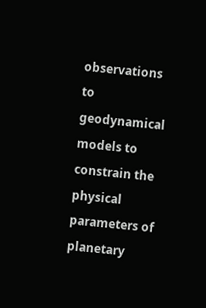observations to geodynamical models to constrain the physical parameters of planetary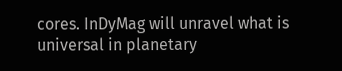cores. InDyMag will unravel what is universal in planetary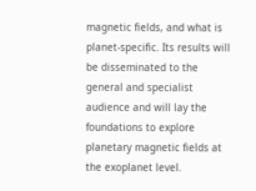magnetic fields, and what is planet-specific. Its results will be disseminated to the general and specialist audience and will lay the foundations to explore planetary magnetic fields at the exoplanet level.